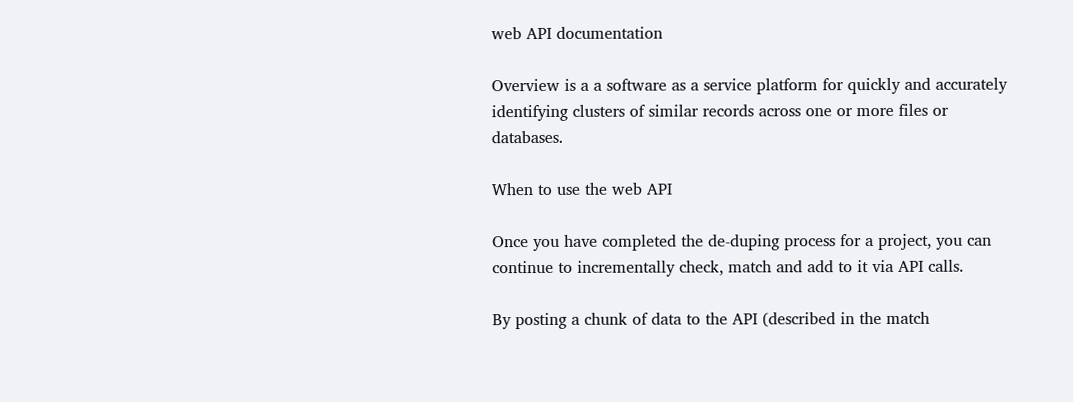web API documentation

Overview is a a software as a service platform for quickly and accurately identifying clusters of similar records across one or more files or databases.

When to use the web API

Once you have completed the de-duping process for a project, you can continue to incrementally check, match and add to it via API calls.

By posting a chunk of data to the API (described in the match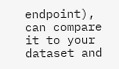endpoint), can compare it to your dataset and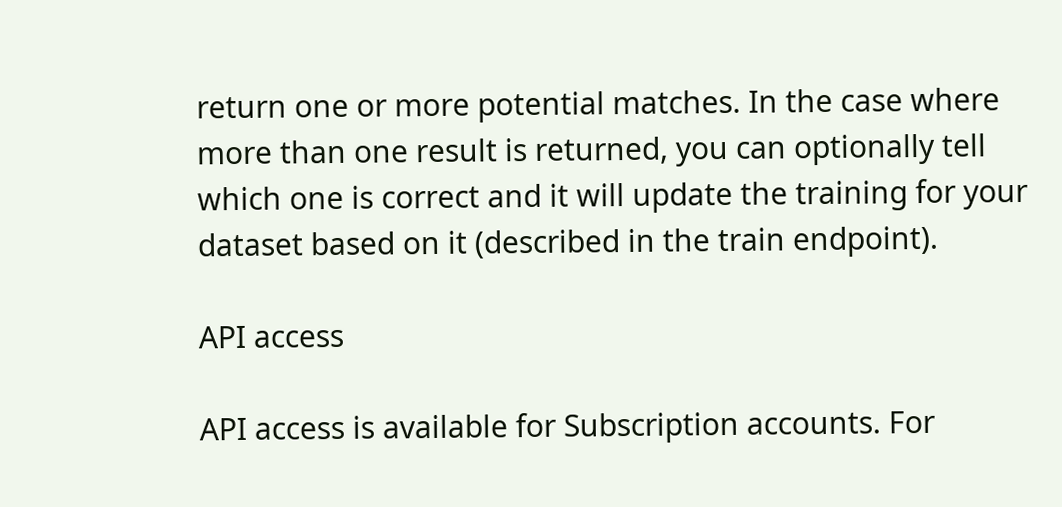return one or more potential matches. In the case where more than one result is returned, you can optionally tell which one is correct and it will update the training for your dataset based on it (described in the train endpoint).

API access

API access is available for Subscription accounts. For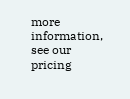more information, see our pricing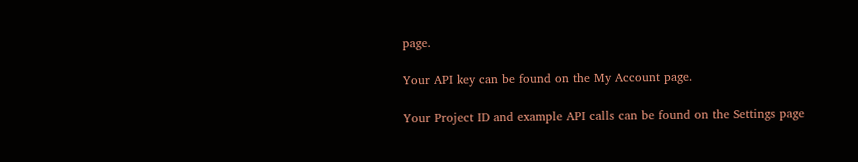page.

Your API key can be found on the My Account page.

Your Project ID and example API calls can be found on the Settings page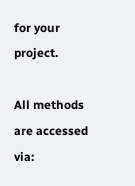for your project.

All methods are accessed via: